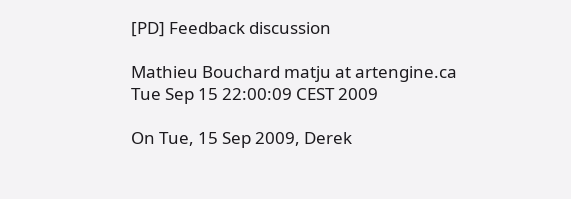[PD] Feedback discussion

Mathieu Bouchard matju at artengine.ca
Tue Sep 15 22:00:09 CEST 2009

On Tue, 15 Sep 2009, Derek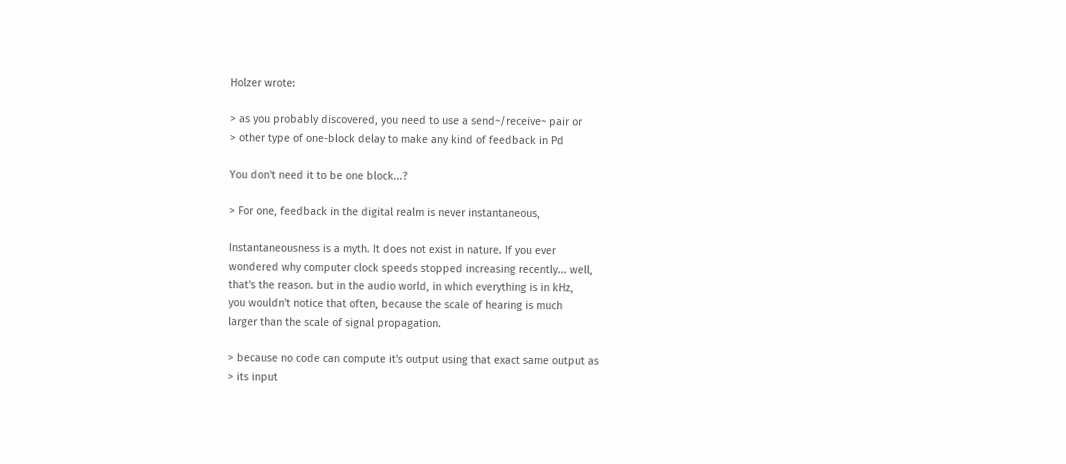Holzer wrote:

> as you probably discovered, you need to use a send~/receive~ pair or
> other type of one-block delay to make any kind of feedback in Pd

You don't need it to be one block...?

> For one, feedback in the digital realm is never instantaneous,

Instantaneousness is a myth. It does not exist in nature. If you ever
wondered why computer clock speeds stopped increasing recently... well,
that's the reason. but in the audio world, in which everything is in kHz,
you wouldn't notice that often, because the scale of hearing is much
larger than the scale of signal propagation.

> because no code can compute it's output using that exact same output as
> its input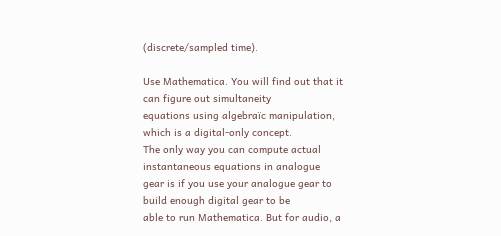(discrete/sampled time).

Use Mathematica. You will find out that it can figure out simultaneity
equations using algebraïc manipulation, which is a digital-only concept.
The only way you can compute actual instantaneous equations in analogue
gear is if you use your analogue gear to build enough digital gear to be
able to run Mathematica. But for audio, a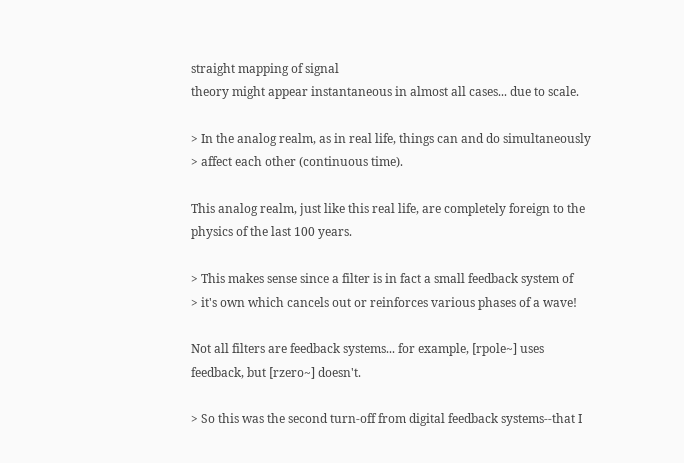straight mapping of signal
theory might appear instantaneous in almost all cases... due to scale.

> In the analog realm, as in real life, things can and do simultaneously
> affect each other (continuous time).

This analog realm, just like this real life, are completely foreign to the
physics of the last 100 years.

> This makes sense since a filter is in fact a small feedback system of
> it's own which cancels out or reinforces various phases of a wave!

Not all filters are feedback systems... for example, [rpole~] uses
feedback, but [rzero~] doesn't.

> So this was the second turn-off from digital feedback systems--that I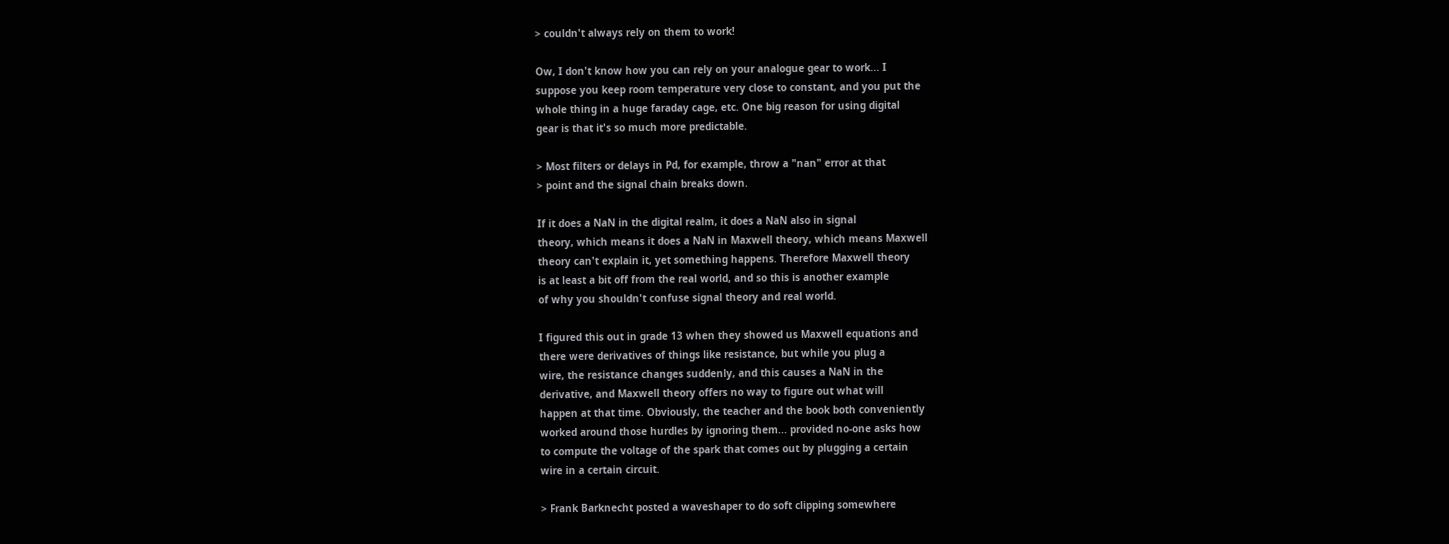> couldn't always rely on them to work!

Ow, I don't know how you can rely on your analogue gear to work... I
suppose you keep room temperature very close to constant, and you put the
whole thing in a huge faraday cage, etc. One big reason for using digital
gear is that it's so much more predictable.

> Most filters or delays in Pd, for example, throw a "nan" error at that
> point and the signal chain breaks down.

If it does a NaN in the digital realm, it does a NaN also in signal
theory, which means it does a NaN in Maxwell theory, which means Maxwell
theory can't explain it, yet something happens. Therefore Maxwell theory
is at least a bit off from the real world, and so this is another example
of why you shouldn't confuse signal theory and real world.

I figured this out in grade 13 when they showed us Maxwell equations and
there were derivatives of things like resistance, but while you plug a
wire, the resistance changes suddenly, and this causes a NaN in the
derivative, and Maxwell theory offers no way to figure out what will
happen at that time. Obviously, the teacher and the book both conveniently
worked around those hurdles by ignoring them... provided no-one asks how
to compute the voltage of the spark that comes out by plugging a certain
wire in a certain circuit.

> Frank Barknecht posted a waveshaper to do soft clipping somewhere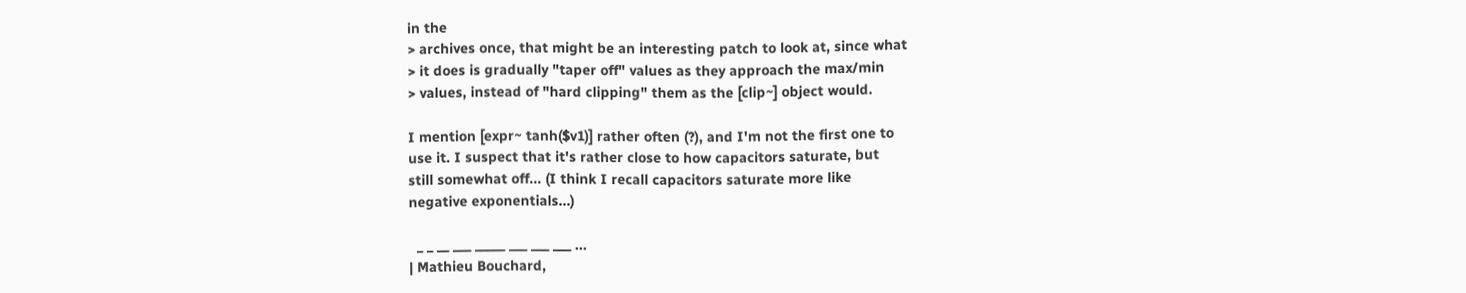in the
> archives once, that might be an interesting patch to look at, since what
> it does is gradually "taper off" values as they approach the max/min
> values, instead of "hard clipping" them as the [clip~] object would.

I mention [expr~ tanh($v1)] rather often (?), and I'm not the first one to
use it. I suspect that it's rather close to how capacitors saturate, but
still somewhat off... (I think I recall capacitors saturate more like
negative exponentials...)

  _ _ __ ___ _____ ___ ___ ___ ...
| Mathieu Bouchard,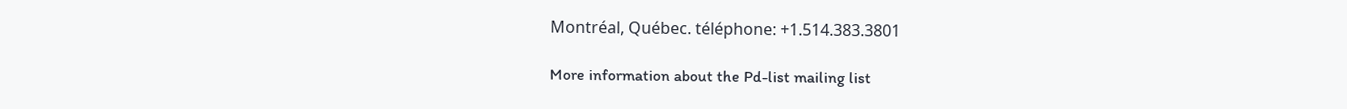Montréal, Québec. téléphone: +1.514.383.3801

More information about the Pd-list mailing list